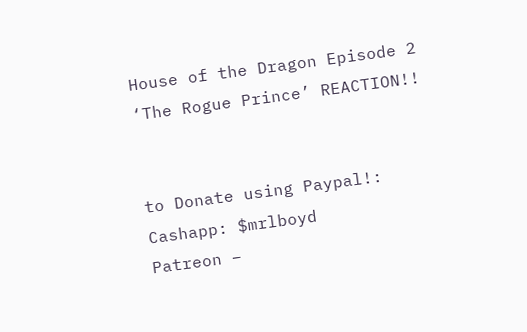House of the Dragon Episode 2 ‘The Rogue Prince’ REACTION!!


to Donate using Paypal!:
Cashapp: $mrlboyd
Patreon –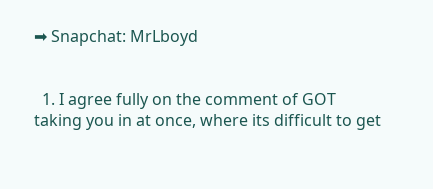➡ Snapchat: MrLboyd


  1. I agree fully on the comment of GOT taking you in at once, where its difficult to get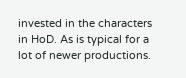invested in the characters in HoD. As is typical for a lot of newer productions.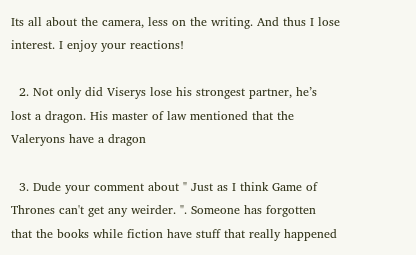Its all about the camera, less on the writing. And thus I lose interest. I enjoy your reactions!

  2. Not only did Viserys lose his strongest partner, he’s lost a dragon. His master of law mentioned that the Valeryons have a dragon

  3. Dude your comment about " Just as I think Game of Thrones can't get any weirder. ". Someone has forgotten that the books while fiction have stuff that really happened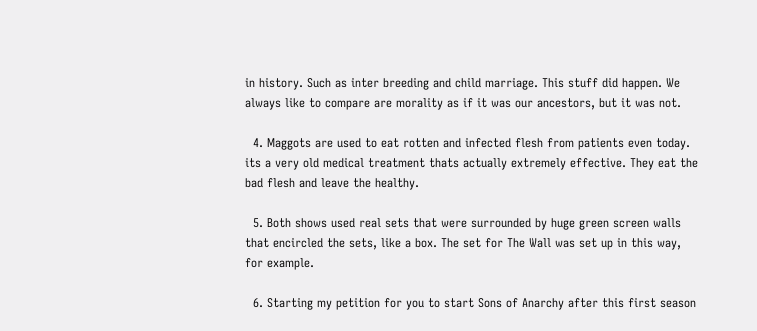in history. Such as inter breeding and child marriage. This stuff did happen. We always like to compare are morality as if it was our ancestors, but it was not.

  4. Maggots are used to eat rotten and infected flesh from patients even today. its a very old medical treatment thats actually extremely effective. They eat the bad flesh and leave the healthy.

  5. Both shows used real sets that were surrounded by huge green screen walls that encircled the sets, like a box. The set for The Wall was set up in this way, for example.

  6. Starting my petition for you to start Sons of Anarchy after this first season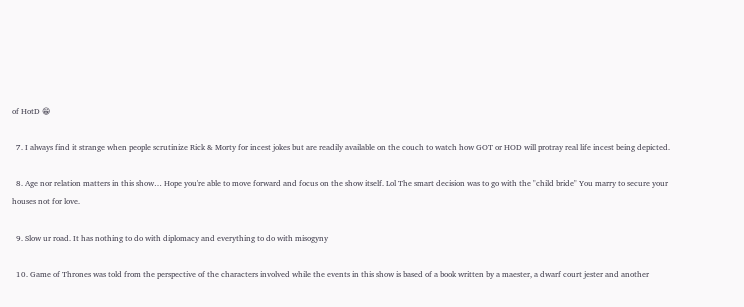of HotD 😁

  7. I always find it strange when people scrutinize Rick & Morty for incest jokes but are readily available on the couch to watch how GOT or HOD will protray real life incest being depicted.

  8. Age nor relation matters in this show… Hope you're able to move forward and focus on the show itself. Lol The smart decision was to go with the "child bride" You marry to secure your houses not for love.

  9. Slow ur road. It has nothing to do with diplomacy and everything to do with misogyny

  10. Game of Thrones was told from the perspective of the characters involved while the events in this show is based of a book written by a maester, a dwarf court jester and another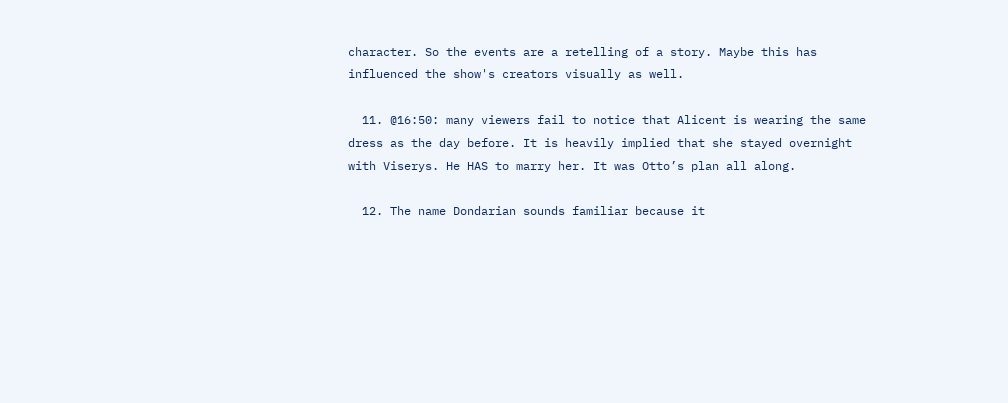character. So the events are a retelling of a story. Maybe this has influenced the show's creators visually as well.

  11. @16:50: many viewers fail to notice that Alicent is wearing the same dress as the day before. It is heavily implied that she stayed overnight with Viserys. He HAS to marry her. It was Otto’s plan all along.

  12. The name Dondarian sounds familiar because it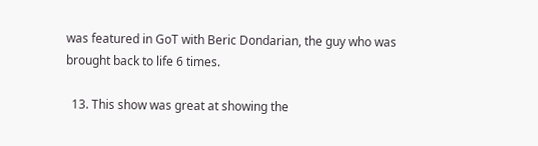was featured in GoT with Beric Dondarian, the guy who was brought back to life 6 times.

  13. This show was great at showing the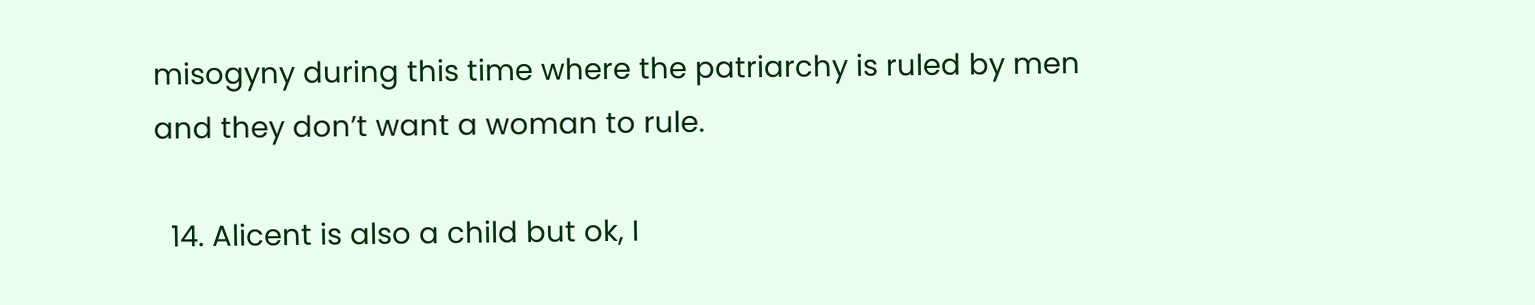misogyny during this time where the patriarchy is ruled by men and they don’t want a woman to rule.

  14. Alicent is also a child but ok, I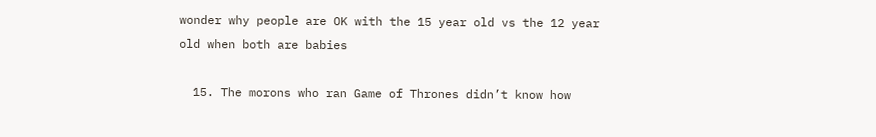wonder why people are OK with the 15 year old vs the 12 year old when both are babies

  15. The morons who ran Game of Thrones didn’t know how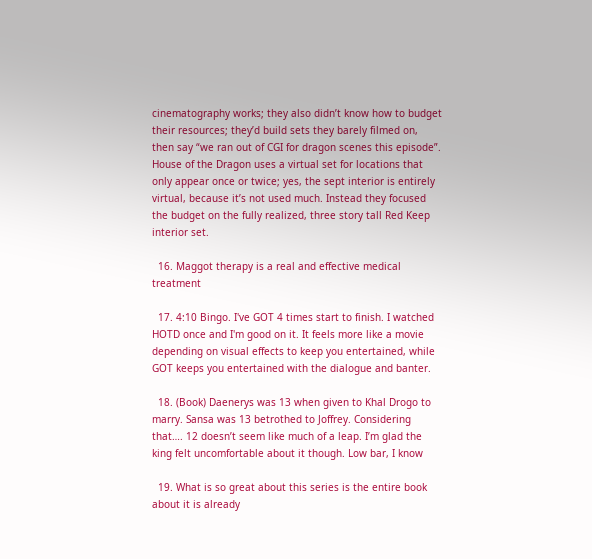cinematography works; they also didn’t know how to budget their resources; they’d build sets they barely filmed on, then say “we ran out of CGI for dragon scenes this episode”. House of the Dragon uses a virtual set for locations that only appear once or twice; yes, the sept interior is entirely virtual, because it’s not used much. Instead they focused the budget on the fully realized, three story tall Red Keep interior set.

  16. Maggot therapy is a real and effective medical treatment

  17. 4:10 Bingo. I've GOT 4 times start to finish. I watched HOTD once and I'm good on it. It feels more like a movie depending on visual effects to keep you entertained, while GOT keeps you entertained with the dialogue and banter.

  18. (Book) Daenerys was 13 when given to Khal Drogo to marry. Sansa was 13 betrothed to Joffrey. Considering that…. 12 doesn’t seem like much of a leap. I’m glad the king felt uncomfortable about it though. Low bar, I know

  19. What is so great about this series is the entire book about it is already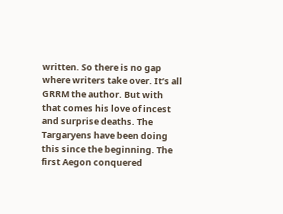written. So there is no gap where writers take over. It’s all GRRM the author. But with that comes his love of incest and surprise deaths. The Targaryens have been doing this since the beginning. The first Aegon conquered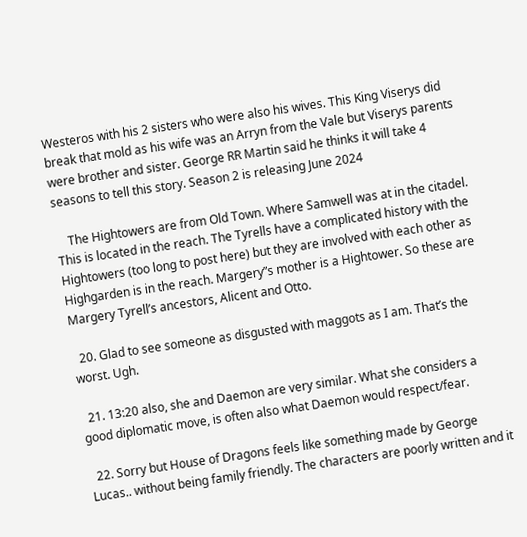Westeros with his 2 sisters who were also his wives. This King Viserys did break that mold as his wife was an Arryn from the Vale but Viserys parents were brother and sister. George RR Martin said he thinks it will take 4 seasons to tell this story. Season 2 is releasing June 2024

    The Hightowers are from Old Town. Where Samwell was at in the citadel. This is located in the reach. The Tyrells have a complicated history with the Hightowers (too long to post here) but they are involved with each other as Highgarden is in the reach. Margery”s mother is a Hightower. So these are Margery Tyrell’s ancestors, Alicent and Otto.

  20. Glad to see someone as disgusted with maggots as I am. That’s the worst. Ugh.

  21. 13:20 also, she and Daemon are very similar. What she considers a good diplomatic move, is often also what Daemon would respect/fear.

  22. Sorry but House of Dragons feels like something made by George Lucas.. without being family friendly. The characters are poorly written and it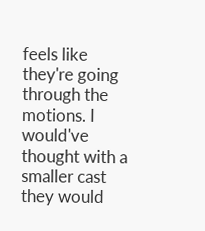feels like they're going through the motions. I would've thought with a smaller cast they would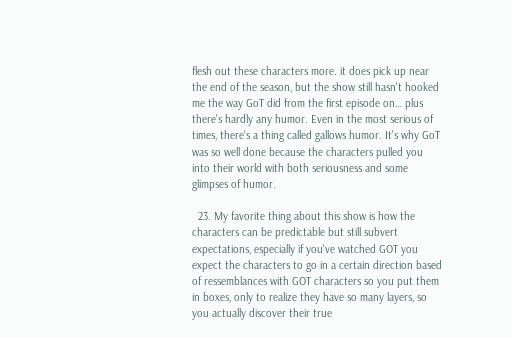flesh out these characters more. it does pick up near the end of the season, but the show still hasn't hooked me the way GoT did from the first episode on… plus there's hardly any humor. Even in the most serious of times, there's a thing called gallows humor. It's why GoT was so well done because the characters pulled you into their world with both seriousness and some glimpses of humor.

  23. My favorite thing about this show is how the characters can be predictable but still subvert expectations, especially if you've watched GOT you expect the characters to go in a certain direction based of ressemblances with GOT characters so you put them in boxes, only to realize they have so many layers, so you actually discover their true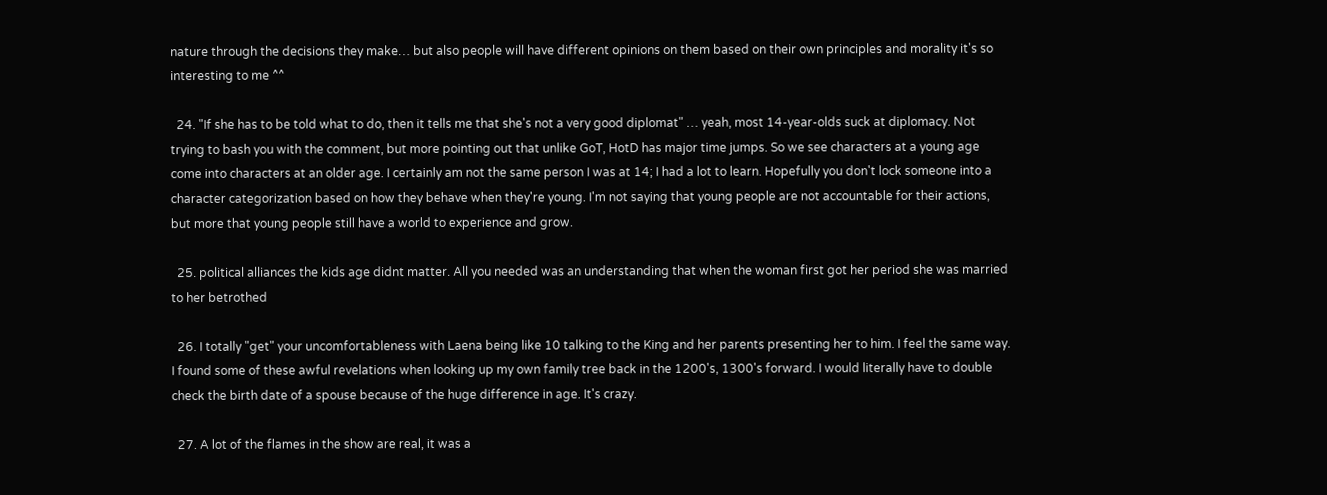nature through the decisions they make… but also people will have different opinions on them based on their own principles and morality it's so interesting to me ^^

  24. "If she has to be told what to do, then it tells me that she's not a very good diplomat" … yeah, most 14-year-olds suck at diplomacy. Not trying to bash you with the comment, but more pointing out that unlike GoT, HotD has major time jumps. So we see characters at a young age come into characters at an older age. I certainly am not the same person I was at 14; I had a lot to learn. Hopefully you don't lock someone into a character categorization based on how they behave when they're young. I'm not saying that young people are not accountable for their actions, but more that young people still have a world to experience and grow.

  25. political alliances the kids age didnt matter. All you needed was an understanding that when the woman first got her period she was married to her betrothed

  26. I totally "get" your uncomfortableness with Laena being like 10 talking to the King and her parents presenting her to him. I feel the same way. I found some of these awful revelations when looking up my own family tree back in the 1200's, 1300's forward. I would literally have to double check the birth date of a spouse because of the huge difference in age. It's crazy.

  27. A lot of the flames in the show are real, it was a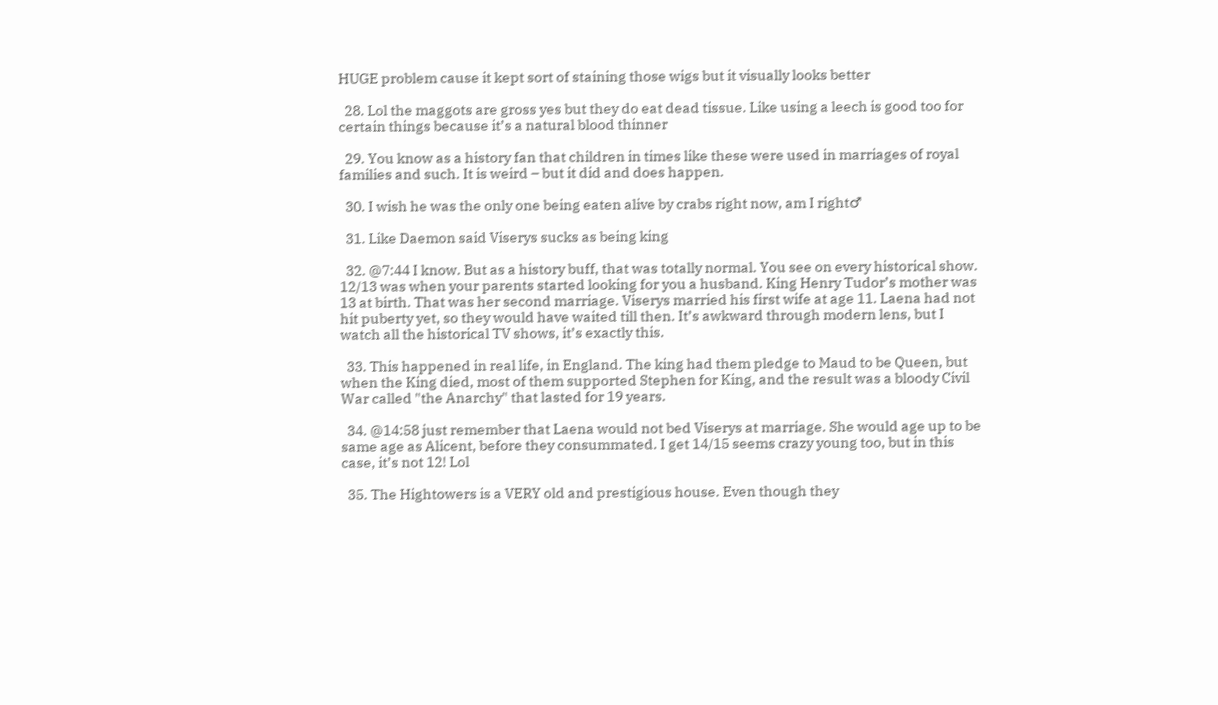HUGE problem cause it kept sort of staining those wigs but it visually looks better

  28. Lol the maggots are gross yes but they do eat dead tissue. Like using a leech is good too for certain things because it’s a natural blood thinner

  29. You know as a history fan that children in times like these were used in marriages of royal families and such. It is weird – but it did and does happen.

  30. I wish he was the only one being eaten alive by crabs right now, am I right♂

  31. Like Daemon said Viserys sucks as being king

  32. @7:44 I know. But as a history buff, that was totally normal. You see on every historical show. 12/13 was when your parents started looking for you a husband. King Henry Tudor’s mother was 13 at birth. That was her second marriage. Viserys married his first wife at age 11. Laena had not hit puberty yet, so they would have waited till then. It’s awkward through modern lens, but I watch all the historical TV shows, it’s exactly this.

  33. This happened in real life, in England. The king had them pledge to Maud to be Queen, but when the King died, most of them supported Stephen for King, and the result was a bloody Civil War called "the Anarchy" that lasted for 19 years.

  34. @14:58 just remember that Laena would not bed Viserys at marriage. She would age up to be same age as Alicent, before they consummated. I get 14/15 seems crazy young too, but in this case, it’s not 12! Lol

  35. The Hightowers is a VERY old and prestigious house. Even though they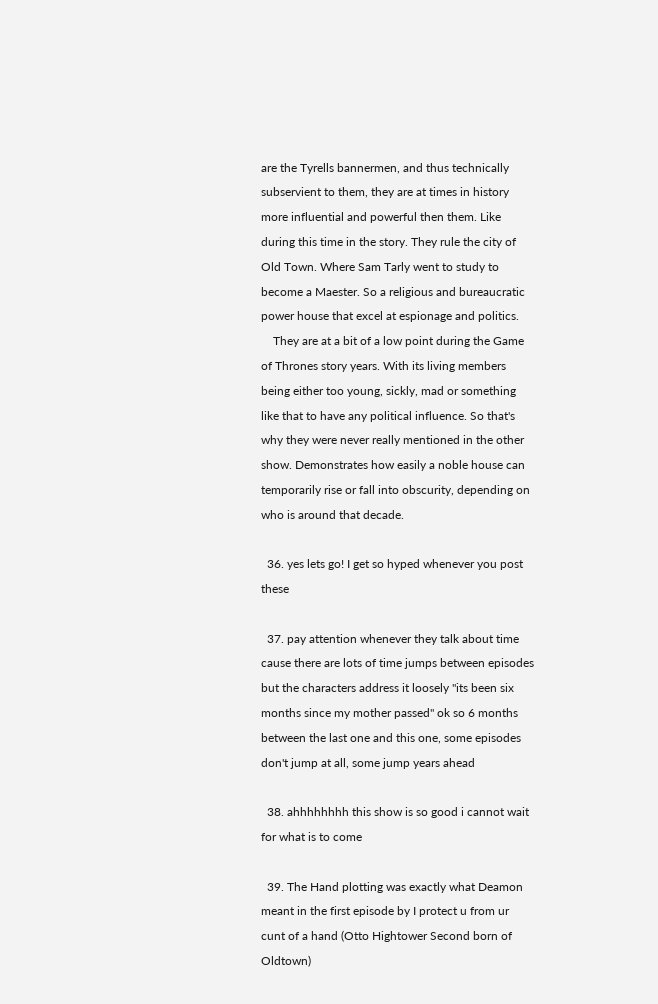are the Tyrells bannermen, and thus technically subservient to them, they are at times in history more influential and powerful then them. Like during this time in the story. They rule the city of Old Town. Where Sam Tarly went to study to become a Maester. So a religious and bureaucratic power house that excel at espionage and politics.
    They are at a bit of a low point during the Game of Thrones story years. With its living members being either too young, sickly, mad or something like that to have any political influence. So that's why they were never really mentioned in the other show. Demonstrates how easily a noble house can temporarily rise or fall into obscurity, depending on who is around that decade.

  36. yes lets go! I get so hyped whenever you post these

  37. pay attention whenever they talk about time cause there are lots of time jumps between episodes but the characters address it loosely "its been six months since my mother passed" ok so 6 months between the last one and this one, some episodes don't jump at all, some jump years ahead

  38. ahhhhhhhh this show is so good i cannot wait for what is to come

  39. The Hand plotting was exactly what Deamon meant in the first episode by I protect u from ur cunt of a hand (Otto Hightower Second born of Oldtown)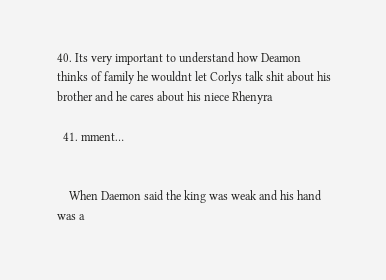40. Its very important to understand how Deamon thinks of family he wouldnt let Corlys talk shit about his brother and he cares about his niece Rhenyra

  41. mment…


    When Daemon said the king was weak and his hand was a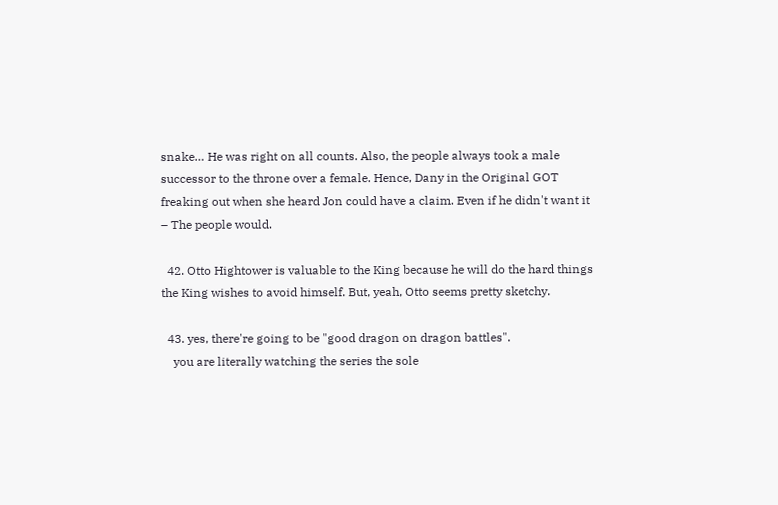snake… He was right on all counts. Also, the people always took a male successor to the throne over a female. Hence, Dany in the Original GOT freaking out when she heard Jon could have a claim. Even if he didn't want it – The people would.

  42. Otto Hightower is valuable to the King because he will do the hard things the King wishes to avoid himself. But, yeah, Otto seems pretty sketchy.

  43. yes, there're going to be "good dragon on dragon battles".
    you are literally watching the series the sole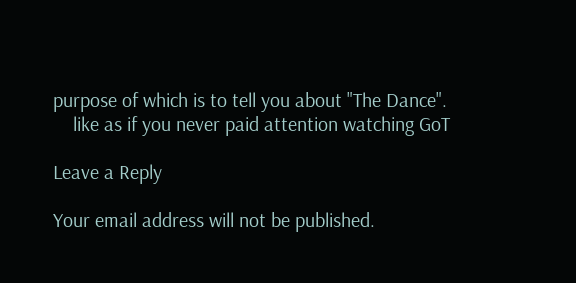purpose of which is to tell you about "The Dance".
    like as if you never paid attention watching GoT

Leave a Reply

Your email address will not be published.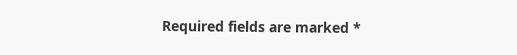Required fields are marked *